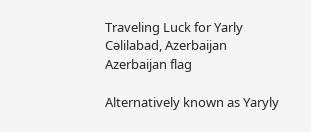Traveling Luck for Yarly Cǝlilabad, Azerbaijan Azerbaijan flag

Alternatively known as Yaryly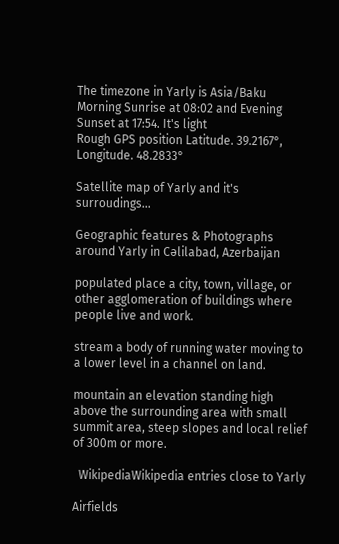The timezone in Yarly is Asia/Baku
Morning Sunrise at 08:02 and Evening Sunset at 17:54. It's light
Rough GPS position Latitude. 39.2167°, Longitude. 48.2833°

Satellite map of Yarly and it's surroudings...

Geographic features & Photographs around Yarly in Cǝlilabad, Azerbaijan

populated place a city, town, village, or other agglomeration of buildings where people live and work.

stream a body of running water moving to a lower level in a channel on land.

mountain an elevation standing high above the surrounding area with small summit area, steep slopes and local relief of 300m or more.

  WikipediaWikipedia entries close to Yarly

Airfields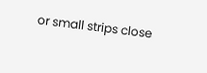or small strips close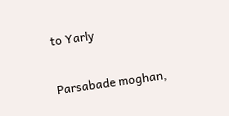to Yarly

Parsabade moghan,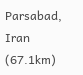Parsabad, Iran (67.1km)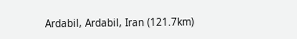Ardabil, Ardabil, Iran (121.7km)